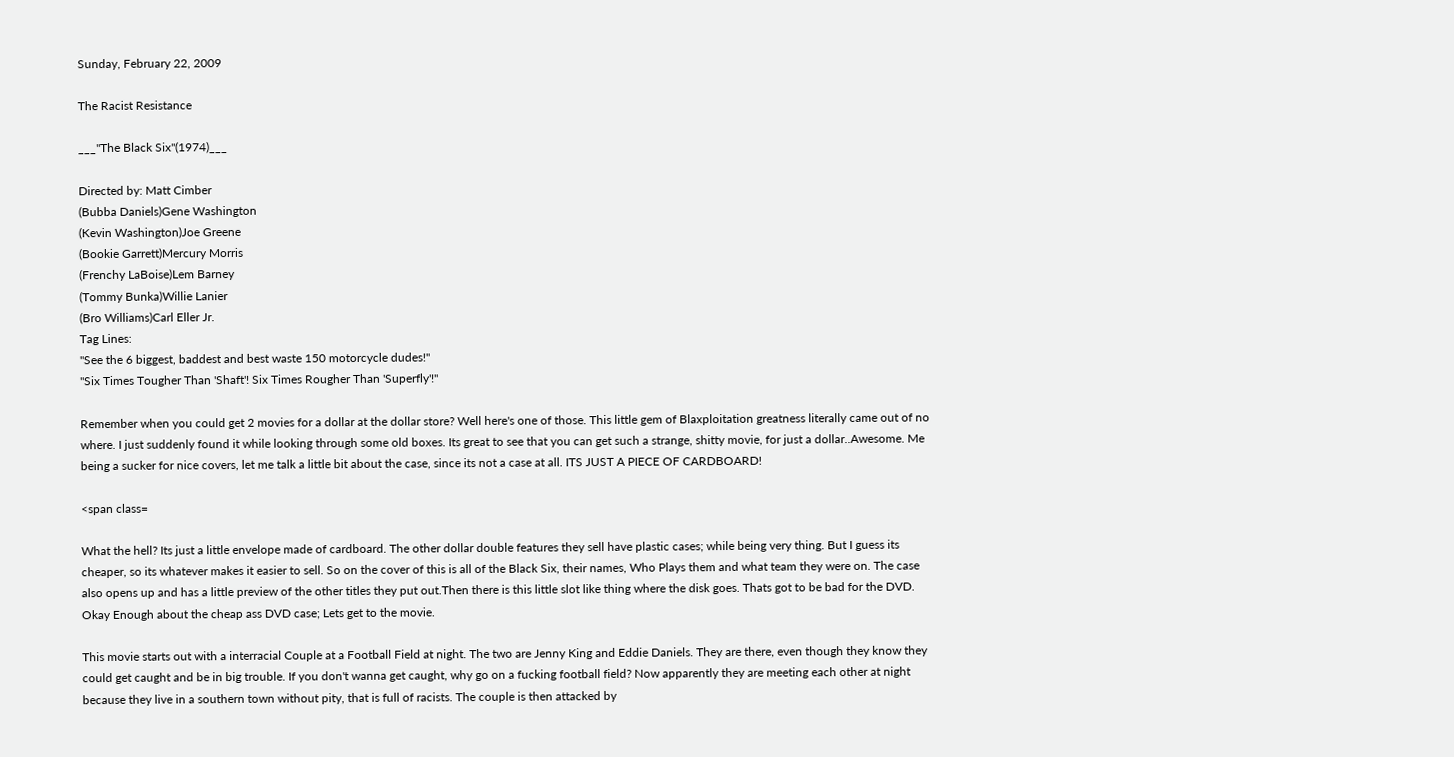Sunday, February 22, 2009

The Racist Resistance

___"The Black Six"(1974)___

Directed by: Matt Cimber
(Bubba Daniels)Gene Washington
(Kevin Washington)Joe Greene
(Bookie Garrett)Mercury Morris
(Frenchy LaBoise)Lem Barney
(Tommy Bunka)Willie Lanier
(Bro Williams)Carl Eller Jr.
Tag Lines:
"See the 6 biggest, baddest and best waste 150 motorcycle dudes!"
"Six Times Tougher Than 'Shaft'! Six Times Rougher Than 'Superfly'!"

Remember when you could get 2 movies for a dollar at the dollar store? Well here's one of those. This little gem of Blaxploitation greatness literally came out of no where. I just suddenly found it while looking through some old boxes. Its great to see that you can get such a strange, shitty movie, for just a dollar..Awesome. Me being a sucker for nice covers, let me talk a little bit about the case, since its not a case at all. ITS JUST A PIECE OF CARDBOARD!

<span class=

What the hell? Its just a little envelope made of cardboard. The other dollar double features they sell have plastic cases; while being very thing. But I guess its cheaper, so its whatever makes it easier to sell. So on the cover of this is all of the Black Six, their names, Who Plays them and what team they were on. The case also opens up and has a little preview of the other titles they put out.Then there is this little slot like thing where the disk goes. Thats got to be bad for the DVD. Okay Enough about the cheap ass DVD case; Lets get to the movie.

This movie starts out with a interracial Couple at a Football Field at night. The two are Jenny King and Eddie Daniels. They are there, even though they know they could get caught and be in big trouble. If you don't wanna get caught, why go on a fucking football field? Now apparently they are meeting each other at night because they live in a southern town without pity, that is full of racists. The couple is then attacked by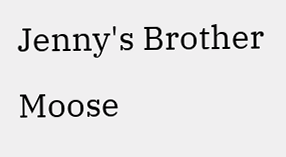Jenny's Brother Moose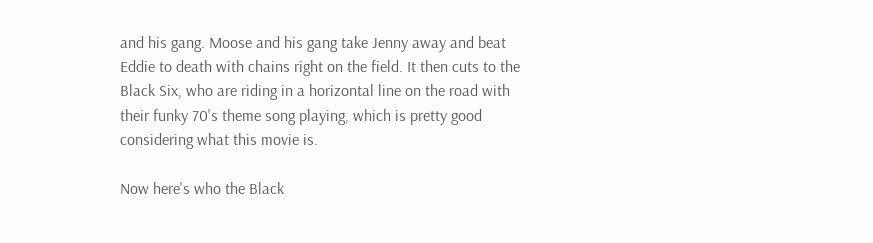and his gang. Moose and his gang take Jenny away and beat Eddie to death with chains right on the field. It then cuts to the Black Six, who are riding in a horizontal line on the road with their funky 70's theme song playing, which is pretty good considering what this movie is.

Now here's who the Black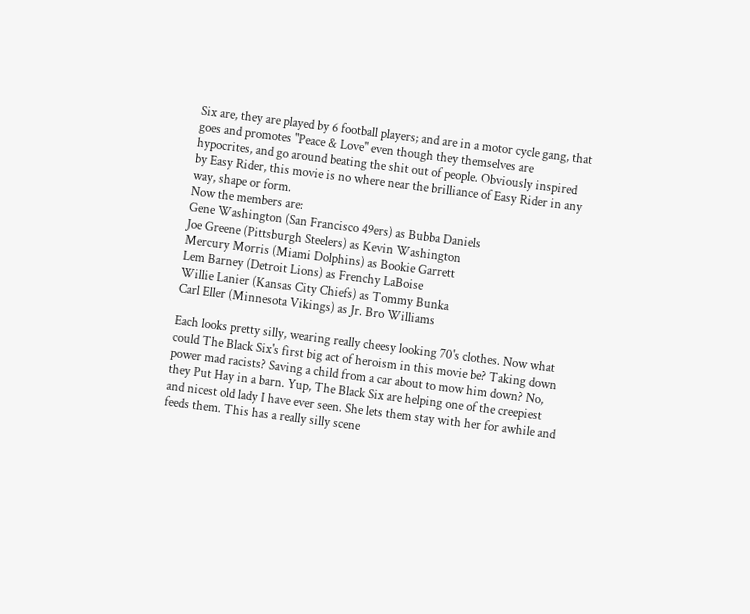Six are, they are played by 6 football players; and are in a motor cycle gang, that goes and promotes "Peace & Love" even though they themselves are hypocrites, and go around beating the shit out of people. Obviously inspired by Easy Rider, this movie is no where near the brilliance of Easy Rider in any way, shape or form.
Now the members are:
Gene Washington (San Francisco 49ers) as Bubba Daniels
Joe Greene (Pittsburgh Steelers) as Kevin Washington
Mercury Morris (Miami Dolphins) as Bookie Garrett
Lem Barney (Detroit Lions) as Frenchy LaBoise
Willie Lanier (Kansas City Chiefs) as Tommy Bunka
Carl Eller (Minnesota Vikings) as Jr. Bro Williams

Each looks pretty silly, wearing really cheesy looking 70's clothes. Now what could The Black Six's first big act of heroism in this movie be? Taking down power mad racists? Saving a child from a car about to mow him down? No, they Put Hay in a barn. Yup, The Black Six are helping one of the creepiest and nicest old lady I have ever seen. She lets them stay with her for awhile and feeds them. This has a really silly scene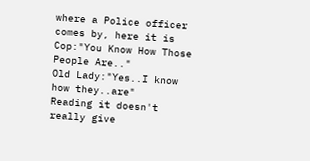where a Police officer comes by, here it is
Cop:"You Know How Those People Are.."
Old Lady:"Yes..I know how they..are"
Reading it doesn't really give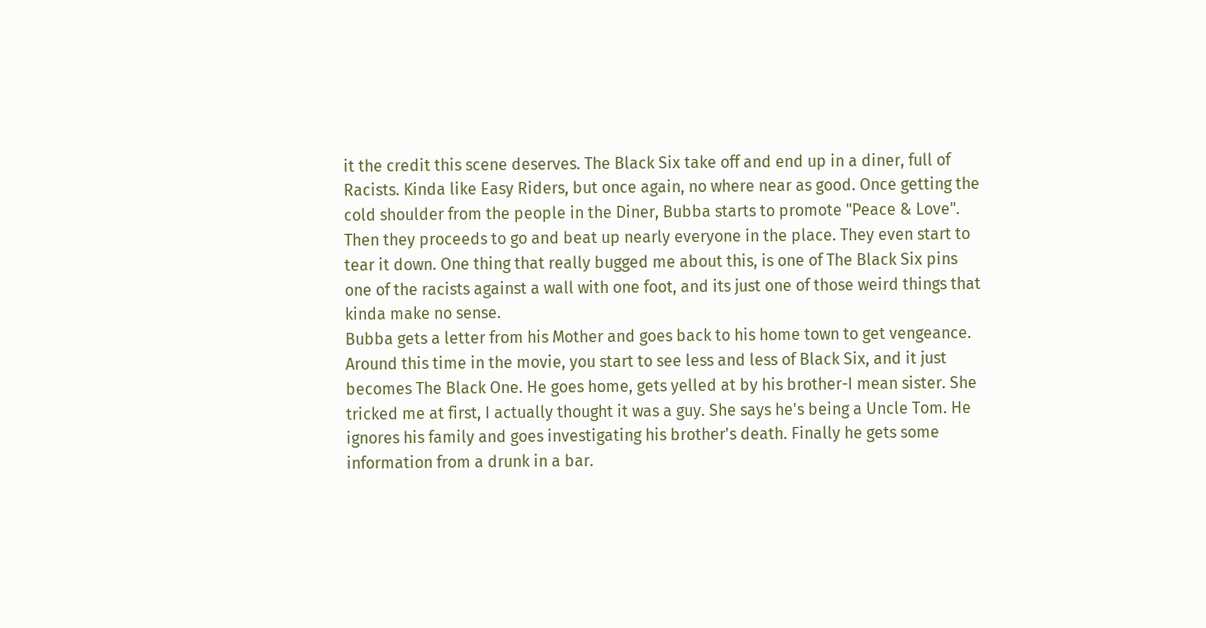it the credit this scene deserves. The Black Six take off and end up in a diner, full of Racists. Kinda like Easy Riders, but once again, no where near as good. Once getting the cold shoulder from the people in the Diner, Bubba starts to promote "Peace & Love". Then they proceeds to go and beat up nearly everyone in the place. They even start to tear it down. One thing that really bugged me about this, is one of The Black Six pins one of the racists against a wall with one foot, and its just one of those weird things that kinda make no sense.
Bubba gets a letter from his Mother and goes back to his home town to get vengeance. Around this time in the movie, you start to see less and less of Black Six, and it just becomes The Black One. He goes home, gets yelled at by his brother-I mean sister. She tricked me at first, I actually thought it was a guy. She says he's being a Uncle Tom. He ignores his family and goes investigating his brother's death. Finally he gets some information from a drunk in a bar.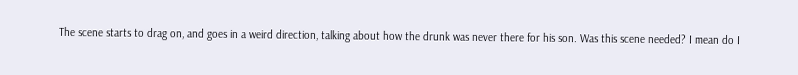The scene starts to drag on, and goes in a weird direction, talking about how the drunk was never there for his son. Was this scene needed? I mean do I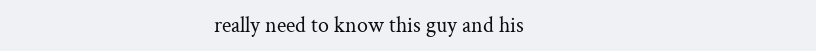really need to know this guy and his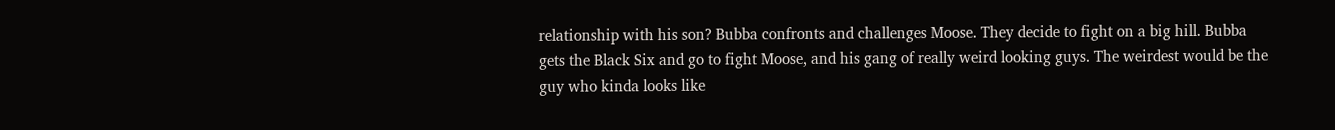relationship with his son? Bubba confronts and challenges Moose. They decide to fight on a big hill. Bubba gets the Black Six and go to fight Moose, and his gang of really weird looking guys. The weirdest would be the guy who kinda looks like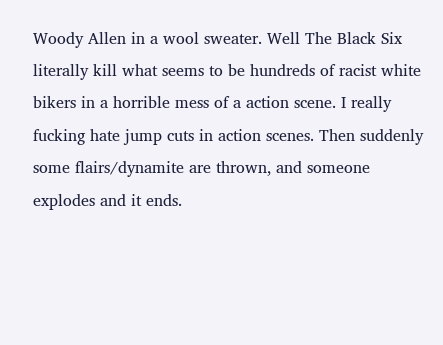Woody Allen in a wool sweater. Well The Black Six literally kill what seems to be hundreds of racist white bikers in a horrible mess of a action scene. I really fucking hate jump cuts in action scenes. Then suddenly some flairs/dynamite are thrown, and someone explodes and it ends.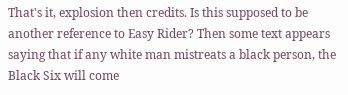That's it, explosion then credits. Is this supposed to be another reference to Easy Rider? Then some text appears saying that if any white man mistreats a black person, the Black Six will come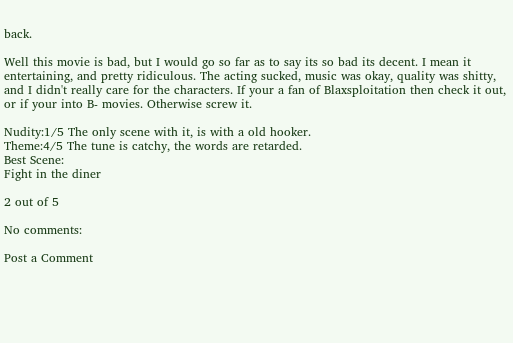back.

Well this movie is bad, but I would go so far as to say its so bad its decent. I mean it entertaining, and pretty ridiculous. The acting sucked, music was okay, quality was shitty, and I didn't really care for the characters. If your a fan of Blaxsploitation then check it out, or if your into B- movies. Otherwise screw it.

Nudity:1/5 The only scene with it, is with a old hooker.
Theme:4/5 The tune is catchy, the words are retarded.
Best Scene:
Fight in the diner

2 out of 5

No comments:

Post a Comment